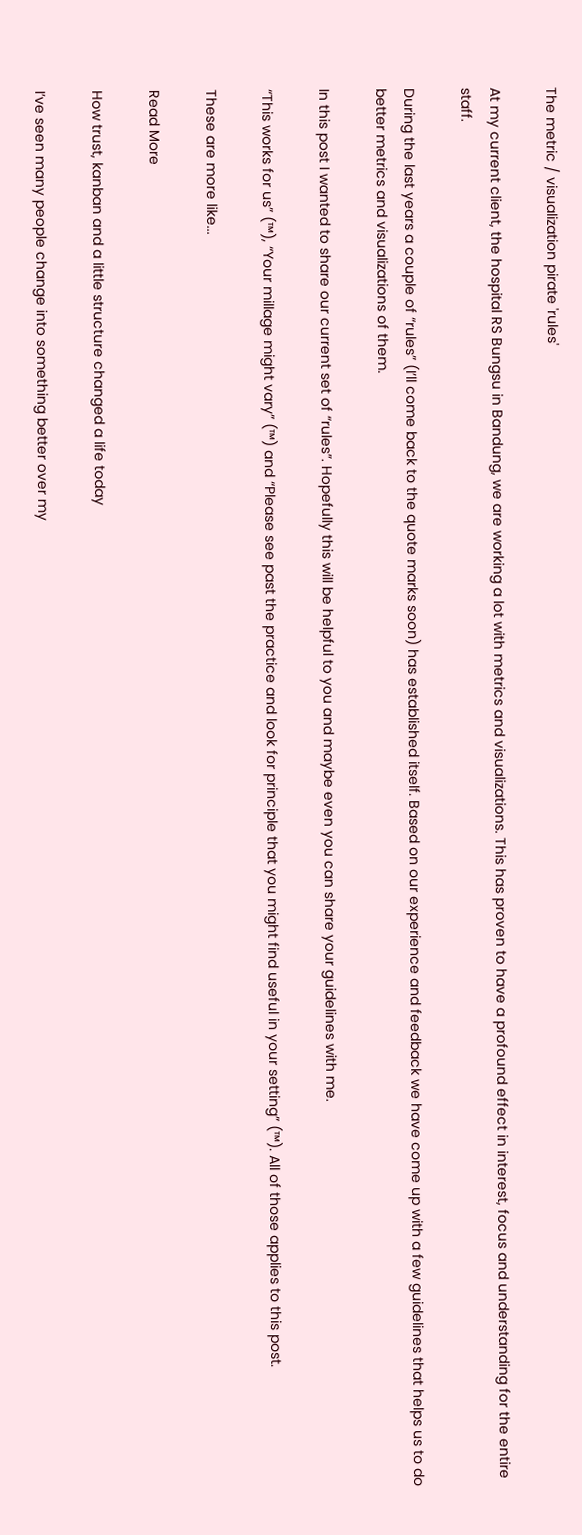The metric / visualization pirate 'rules'

At my current client, the hospital RS Bungsu in Bandung, we are working a lot with metrics and visualizations. This has proven to have a profound effect in interest, focus and understanding for the entire staff.

During the last years a couple of “rules” (I’ll come back to the quote marks soon) has established itself. Based on our experience and feedback we have come up with a few guidelines that helps us to do better metrics and visualizations of them.

In this post I wanted to share our current set of “rules”. Hopefully this will be helpful to you and maybe even you can share your guidelines with me.

“This works for us” (™), “Your millage might vary” (™) and “Please see past the practice and look for principle that you might find useful in your setting” (™). All of those applies to this post.

These are more like...

Read More

How trust, kanban and a little structure changed a life today

I’ve seen many people change into something better over my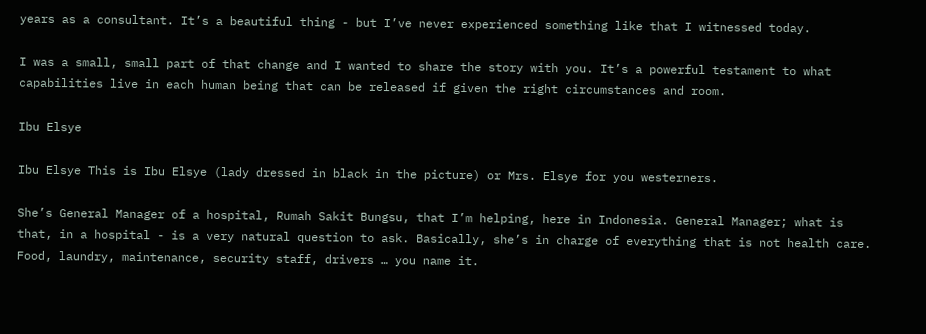years as a consultant. It’s a beautiful thing - but I’ve never experienced something like that I witnessed today.

I was a small, small part of that change and I wanted to share the story with you. It’s a powerful testament to what capabilities live in each human being that can be released if given the right circumstances and room.

Ibu Elsye

Ibu Elsye This is Ibu Elsye (lady dressed in black in the picture) or Mrs. Elsye for you westerners.

She’s General Manager of a hospital, Rumah Sakit Bungsu, that I’m helping, here in Indonesia. General Manager; what is that, in a hospital - is a very natural question to ask. Basically, she’s in charge of everything that is not health care. Food, laundry, maintenance, security staff, drivers … you name it.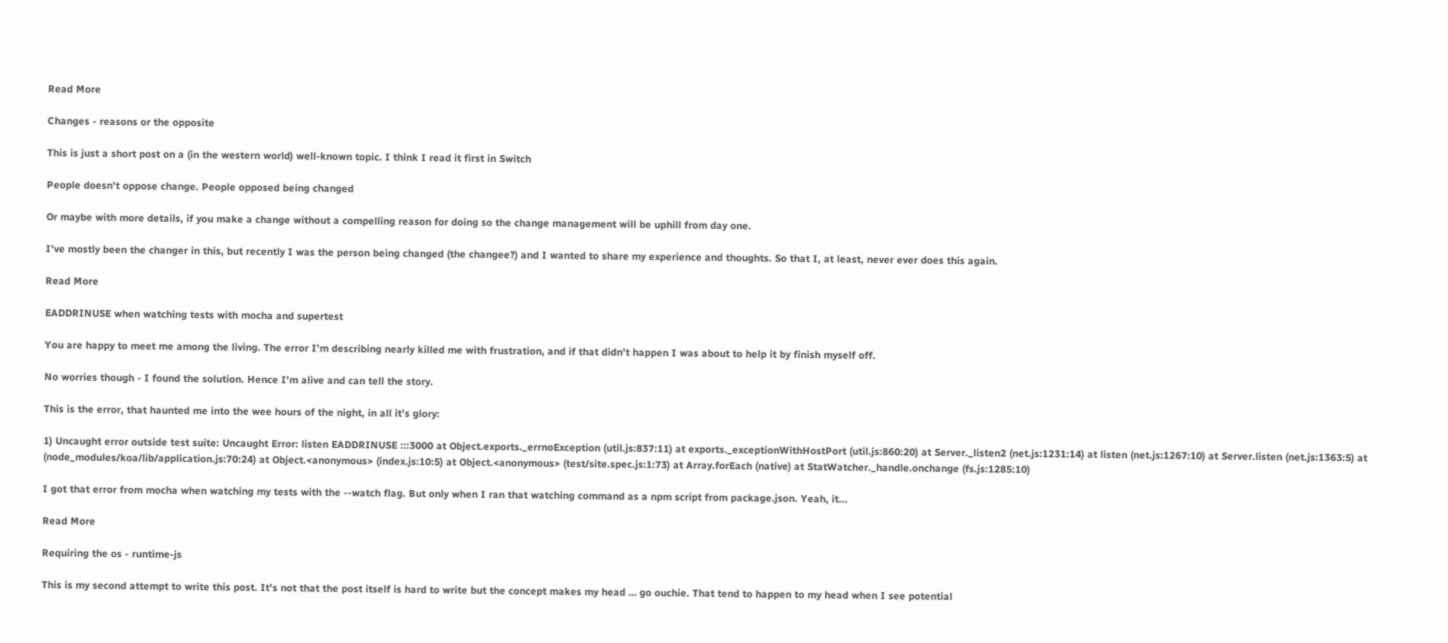Read More

Changes - reasons or the opposite

This is just a short post on a (in the western world) well-known topic. I think I read it first in Switch

People doesn't oppose change. People opposed being changed

Or maybe with more details, if you make a change without a compelling reason for doing so the change management will be uphill from day one.

I’ve mostly been the changer in this, but recently I was the person being changed (the changee?) and I wanted to share my experience and thoughts. So that I, at least, never ever does this again.

Read More

EADDRINUSE when watching tests with mocha and supertest

You are happy to meet me among the living. The error I’m describing nearly killed me with frustration, and if that didn’t happen I was about to help it by finish myself off.

No worries though - I found the solution. Hence I’m alive and can tell the story.

This is the error, that haunted me into the wee hours of the night, in all it’s glory:

1) Uncaught error outside test suite: Uncaught Error: listen EADDRINUSE :::3000 at Object.exports._errnoException (util.js:837:11) at exports._exceptionWithHostPort (util.js:860:20) at Server._listen2 (net.js:1231:14) at listen (net.js:1267:10) at Server.listen (net.js:1363:5) at (node_modules/koa/lib/application.js:70:24) at Object.<anonymous> (index.js:10:5) at Object.<anonymous> (test/site.spec.js:1:73) at Array.forEach (native) at StatWatcher._handle.onchange (fs.js:1285:10)

I got that error from mocha when watching my tests with the --watch flag. But only when I ran that watching command as a npm script from package.json. Yeah, it...

Read More

Requiring the os - runtime-js

This is my second attempt to write this post. It’s not that the post itself is hard to write but the concept makes my head … go ouchie. That tend to happen to my head when I see potential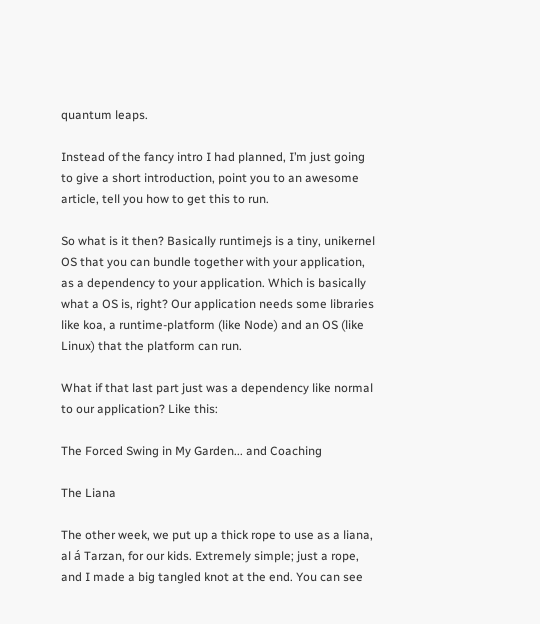quantum leaps.

Instead of the fancy intro I had planned, I’m just going to give a short introduction, point you to an awesome article, tell you how to get this to run.

So what is it then? Basically runtimejs is a tiny, unikernel OS that you can bundle together with your application, as a dependency to your application. Which is basically what a OS is, right? Our application needs some libraries like koa, a runtime-platform (like Node) and an OS (like Linux) that the platform can run.

What if that last part just was a dependency like normal to our application? Like this:

The Forced Swing in My Garden... and Coaching

The Liana

The other week, we put up a thick rope to use as a liana, al á Tarzan, for our kids. Extremely simple; just a rope, and I made a big tangled knot at the end. You can see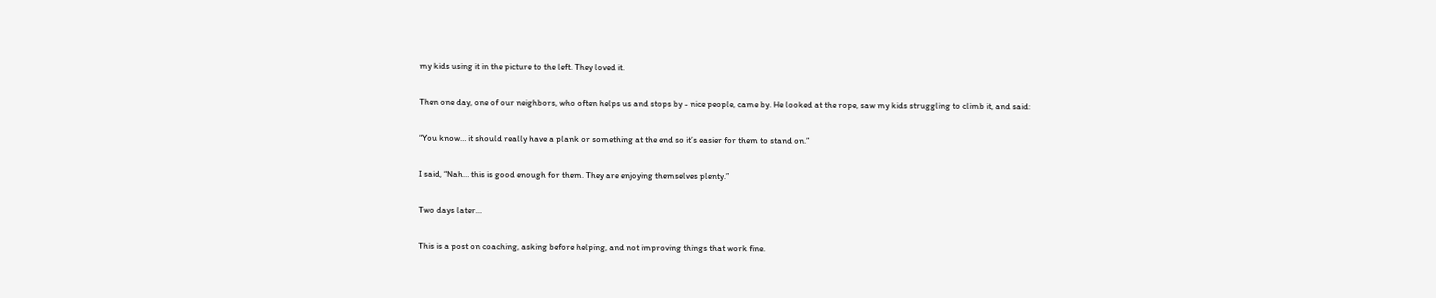my kids using it in the picture to the left. They loved it.

Then one day, one of our neighbors, who often helps us and stops by - nice people, came by. He looked at the rope, saw my kids struggling to climb it, and said:

“You know… it should really have a plank or something at the end so it’s easier for them to stand on.”

I said, “Nah… this is good enough for them. They are enjoying themselves plenty.”

Two days later…

This is a post on coaching, asking before helping, and not improving things that work fine.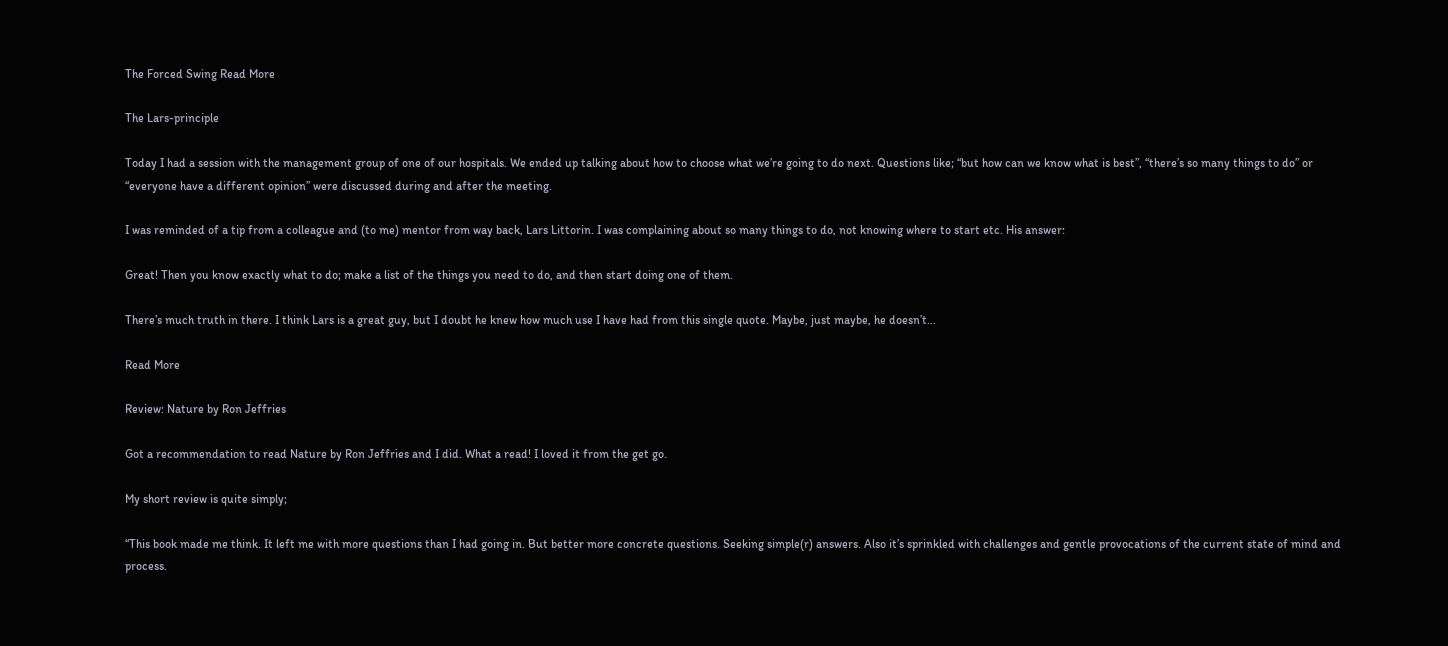The Forced Swing Read More

The Lars-principle

Today I had a session with the management group of one of our hospitals. We ended up talking about how to choose what we’re going to do next. Questions like; “but how can we know what is best”, “there’s so many things to do” or “everyone have a different opinion” were discussed during and after the meeting.

I was reminded of a tip from a colleague and (to me) mentor from way back, Lars Littorin. I was complaining about so many things to do, not knowing where to start etc. His answer:

Great! Then you know exactly what to do; make a list of the things you need to do, and then start doing one of them.

There’s much truth in there. I think Lars is a great guy, but I doubt he knew how much use I have had from this single quote. Maybe, just maybe, he doesn’t...

Read More

Review: Nature by Ron Jeffries

Got a recommendation to read Nature by Ron Jeffries and I did. What a read! I loved it from the get go.

My short review is quite simply;

“This book made me think. It left me with more questions than I had going in. But better more concrete questions. Seeking simple(r) answers. Also it’s sprinkled with challenges and gentle provocations of the current state of mind and process.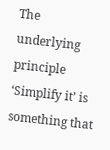The underlying principle ‘Simplify it’ is something that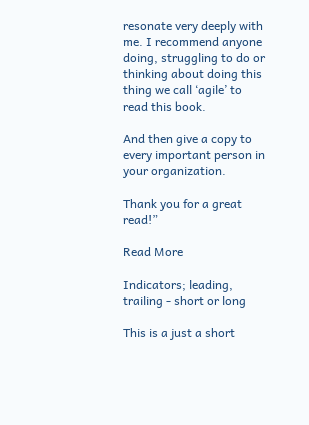resonate very deeply with me. I recommend anyone doing, struggling to do or thinking about doing this thing we call ‘agile’ to read this book.

And then give a copy to every important person in your organization.

Thank you for a great read!”

Read More

Indicators; leading, trailing - short or long

This is a just a short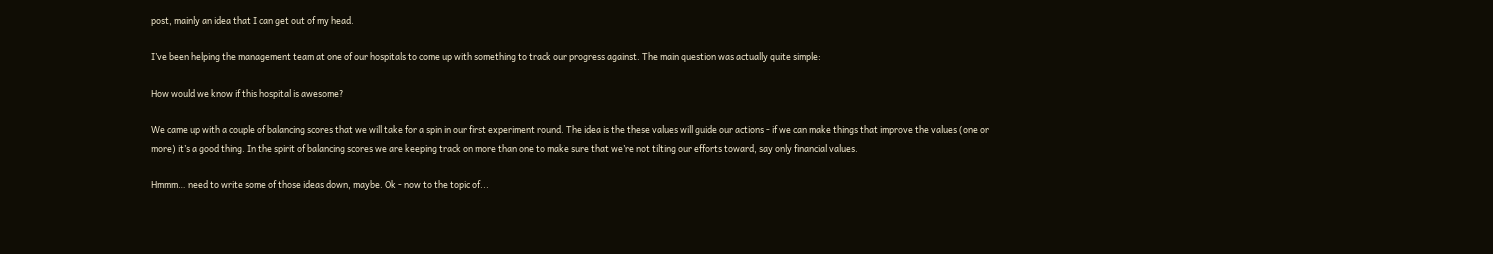post, mainly an idea that I can get out of my head.

I’ve been helping the management team at one of our hospitals to come up with something to track our progress against. The main question was actually quite simple:

How would we know if this hospital is awesome?

We came up with a couple of balancing scores that we will take for a spin in our first experiment round. The idea is the these values will guide our actions - if we can make things that improve the values (one or more) it’s a good thing. In the spirit of balancing scores we are keeping track on more than one to make sure that we’re not tilting our efforts toward, say only financial values.

Hmmm… need to write some of those ideas down, maybe. Ok - now to the topic of...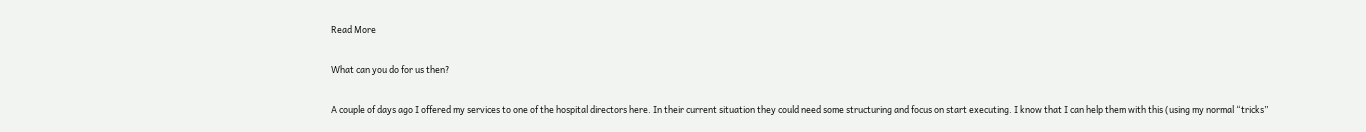Read More

What can you do for us then?

A couple of days ago I offered my services to one of the hospital directors here. In their current situation they could need some structuring and focus on start executing. I know that I can help them with this (using my normal “tricks”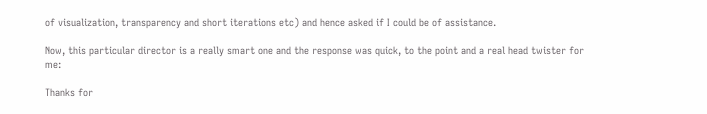of visualization, transparency and short iterations etc) and hence asked if I could be of assistance.

Now, this particular director is a really smart one and the response was quick, to the point and a real head twister for me:

Thanks for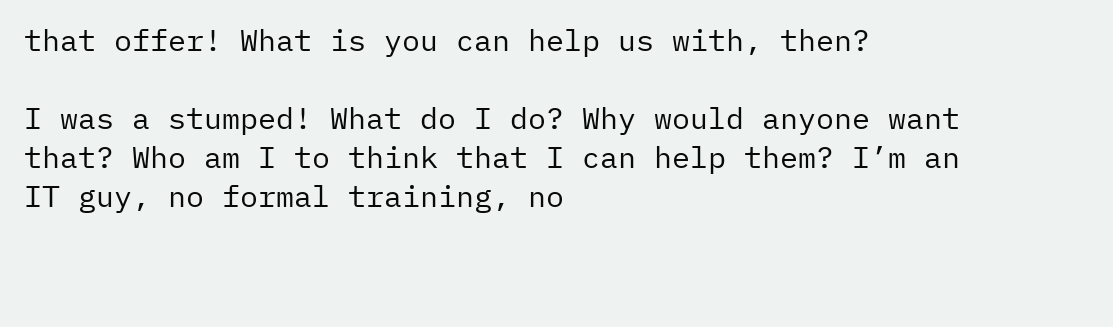that offer! What is you can help us with, then?

I was a stumped! What do I do? Why would anyone want that? Who am I to think that I can help them? I’m an IT guy, no formal training, no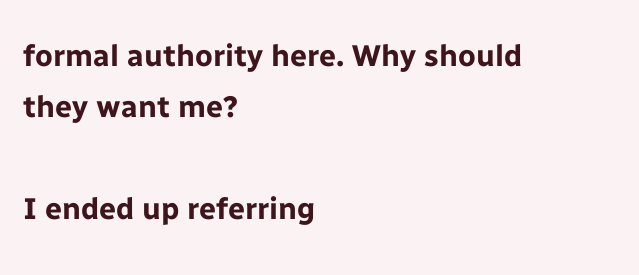formal authority here. Why should they want me?

I ended up referring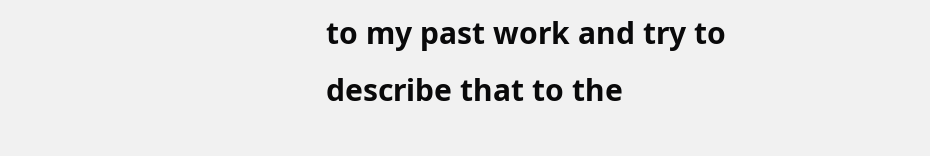to my past work and try to describe that to the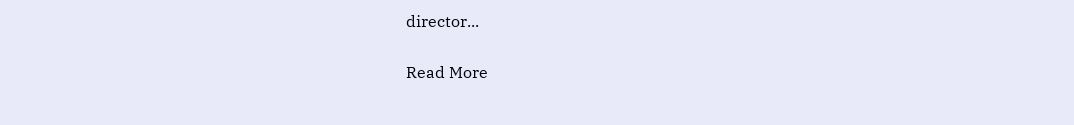director...

Read More